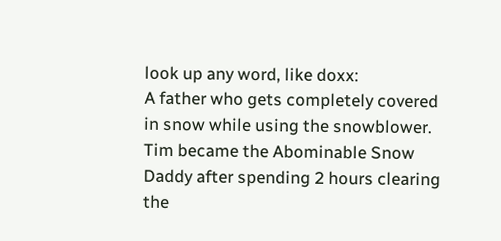look up any word, like doxx:
A father who gets completely covered in snow while using the snowblower.
Tim became the Abominable Snow Daddy after spending 2 hours clearing the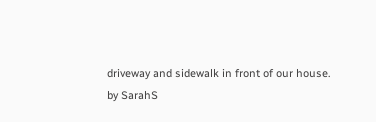driveway and sidewalk in front of our house.
by SarahS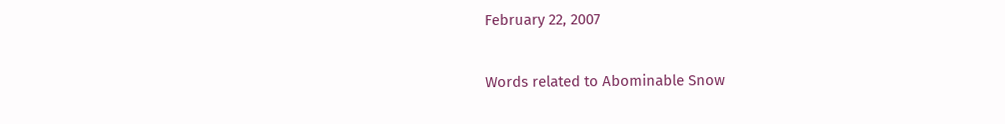February 22, 2007

Words related to Abominable Snow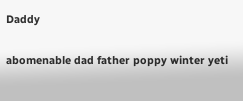Daddy

abomenable dad father poppy winter yeti